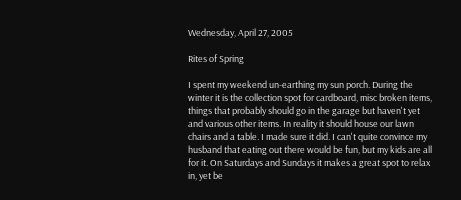Wednesday, April 27, 2005

Rites of Spring

I spent my weekend un-earthing my sun porch. During the winter it is the collection spot for cardboard, misc broken items, things that probably should go in the garage but haven't yet and various other items. In reality it should house our lawn chairs and a table. I made sure it did. I can't quite convince my husband that eating out there would be fun, but my kids are all for it. On Saturdays and Sundays it makes a great spot to relax in, yet be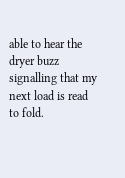able to hear the dryer buzz signalling that my next load is read to fold.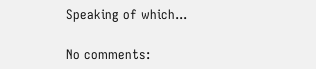Speaking of which...

No comments: